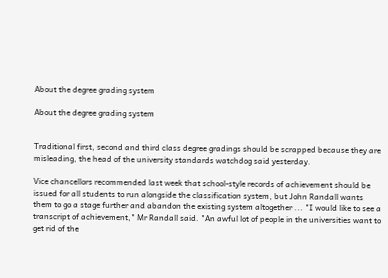About the degree grading system

About the degree grading system


Traditional first, second and third class degree gradings should be scrapped because they are misleading, the head of the university standards watchdog said yesterday.

Vice chancellors recommended last week that school-style records of achievement should be issued for all students to run alongside the classification system, but John Randall wants them to go a stage further and abandon the existing system altogether ... "I would like to see a transcript of achievement," Mr Randall said. "An awful lot of people in the universities want to get rid of the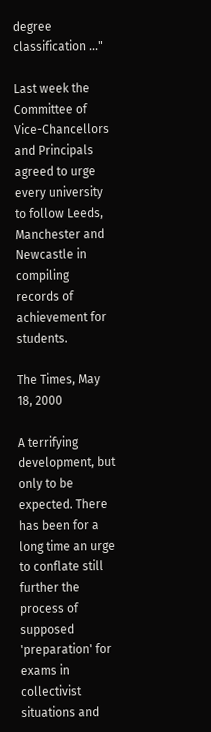degree classification ..."

Last week the Committee of Vice-Chancellors and Principals agreed to urge every university to follow Leeds, Manchester and Newcastle in compiling records of achievement for students.

The Times, May 18, 2000

A terrifying development, but only to be expected. There has been for a long time an urge to conflate still further the process of supposed 'preparation' for exams in collectivist situations and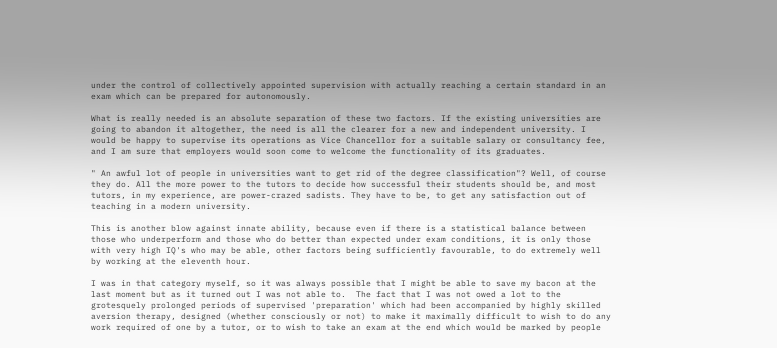under the control of collectively appointed supervision with actually reaching a certain standard in an exam which can be prepared for autonomously.

What is really needed is an absolute separation of these two factors. If the existing universities are going to abandon it altogether, the need is all the clearer for a new and independent university. I would be happy to supervise its operations as Vice Chancellor for a suitable salary or consultancy fee, and I am sure that employers would soon come to welcome the functionality of its graduates.

" An awful lot of people in universities want to get rid of the degree classification"? Well, of course they do. All the more power to the tutors to decide how successful their students should be, and most tutors, in my experience, are power-crazed sadists. They have to be, to get any satisfaction out of teaching in a modern university.

This is another blow against innate ability, because even if there is a statistical balance between those who underperform and those who do better than expected under exam conditions, it is only those with very high IQ's who may be able, other factors being sufficiently favourable, to do extremely well by working at the eleventh hour.

I was in that category myself, so it was always possible that I might be able to save my bacon at the last moment but as it turned out I was not able to.  The fact that I was not owed a lot to the grotesquely prolonged periods of supervised 'preparation' which had been accompanied by highly skilled aversion therapy, designed (whether consciously or not) to make it maximally difficult to wish to do any work required of one by a tutor, or to wish to take an exam at the end which would be marked by people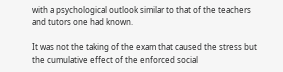with a psychological outlook similar to that of the teachers and tutors one had known.

It was not the taking of the exam that caused the stress but the cumulative effect of the enforced social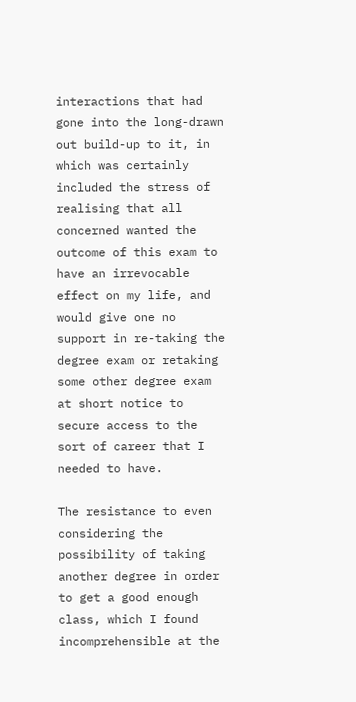interactions that had gone into the long-drawn out build-up to it, in which was certainly included the stress of realising that all concerned wanted the outcome of this exam to have an irrevocable effect on my life, and would give one no support in re-taking the degree exam or retaking some other degree exam at short notice to secure access to the sort of career that I needed to have.

The resistance to even considering the possibility of taking another degree in order to get a good enough class, which I found incomprehensible at the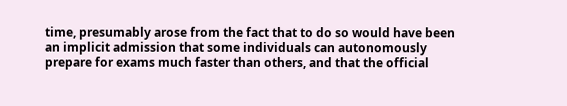time, presumably arose from the fact that to do so would have been an implicit admission that some individuals can autonomously prepare for exams much faster than others, and that the official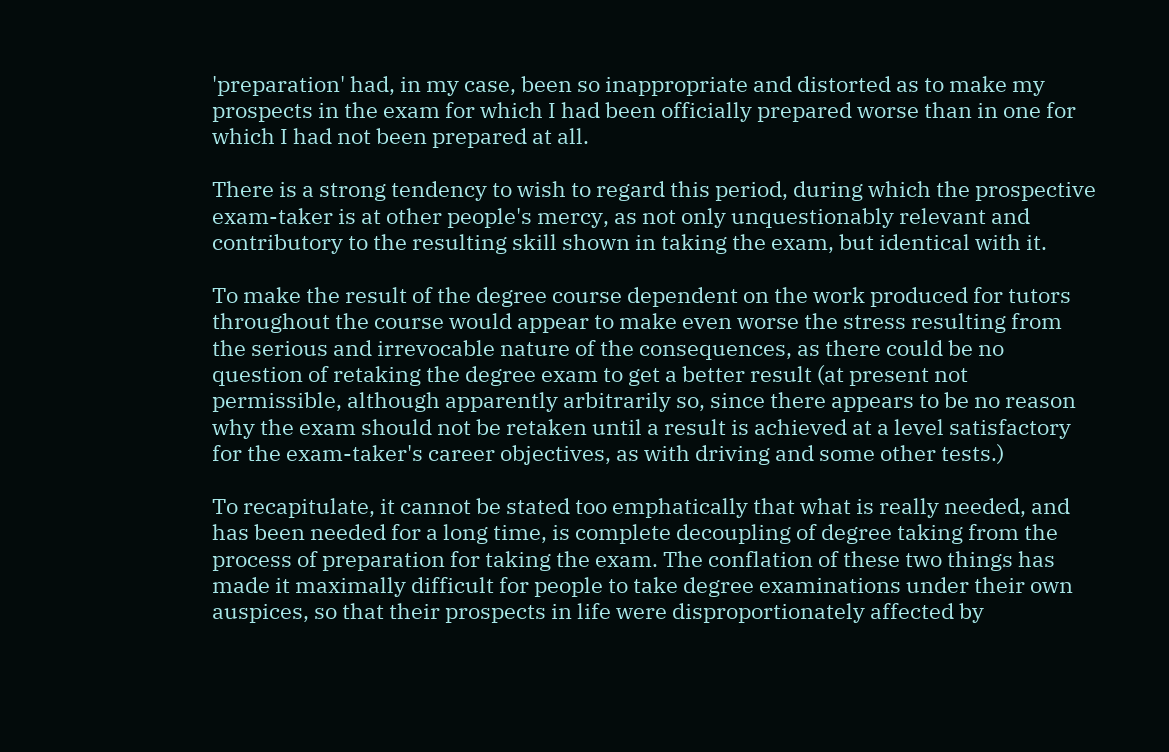'preparation' had, in my case, been so inappropriate and distorted as to make my prospects in the exam for which I had been officially prepared worse than in one for which I had not been prepared at all.

There is a strong tendency to wish to regard this period, during which the prospective exam-taker is at other people's mercy, as not only unquestionably relevant and contributory to the resulting skill shown in taking the exam, but identical with it.

To make the result of the degree course dependent on the work produced for tutors throughout the course would appear to make even worse the stress resulting from the serious and irrevocable nature of the consequences, as there could be no question of retaking the degree exam to get a better result (at present not permissible, although apparently arbitrarily so, since there appears to be no reason why the exam should not be retaken until a result is achieved at a level satisfactory for the exam-taker's career objectives, as with driving and some other tests.)

To recapitulate, it cannot be stated too emphatically that what is really needed, and has been needed for a long time, is complete decoupling of degree taking from the process of preparation for taking the exam. The conflation of these two things has made it maximally difficult for people to take degree examinations under their own auspices, so that their prospects in life were disproportionately affected by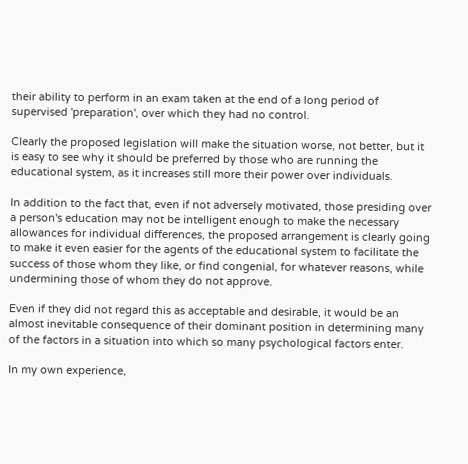their ability to perform in an exam taken at the end of a long period of supervised 'preparation', over which they had no control.

Clearly the proposed legislation will make the situation worse, not better, but it is easy to see why it should be preferred by those who are running the educational system, as it increases still more their power over individuals.

In addition to the fact that, even if not adversely motivated, those presiding over a person's education may not be intelligent enough to make the necessary allowances for individual differences, the proposed arrangement is clearly going to make it even easier for the agents of the educational system to facilitate the success of those whom they like, or find congenial, for whatever reasons, while undermining those of whom they do not approve.

Even if they did not regard this as acceptable and desirable, it would be an almost inevitable consequence of their dominant position in determining many of the factors in a situation into which so many psychological factors enter.

In my own experience,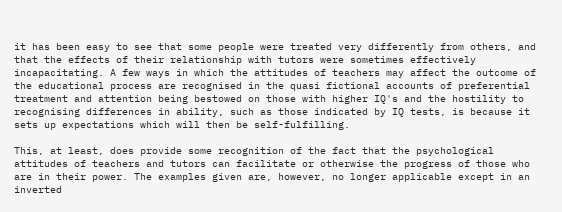it has been easy to see that some people were treated very differently from others, and that the effects of their relationship with tutors were sometimes effectively incapacitating. A few ways in which the attitudes of teachers may affect the outcome of the educational process are recognised in the quasi fictional accounts of preferential treatment and attention being bestowed on those with higher IQ's and the hostility to recognising differences in ability, such as those indicated by IQ tests, is because it sets up expectations which will then be self-fulfilling.

This, at least, does provide some recognition of the fact that the psychological attitudes of teachers and tutors can facilitate or otherwise the progress of those who are in their power. The examples given are, however, no longer applicable except in an inverted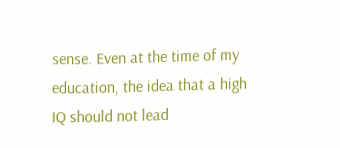sense. Even at the time of my education, the idea that a high IQ should not lead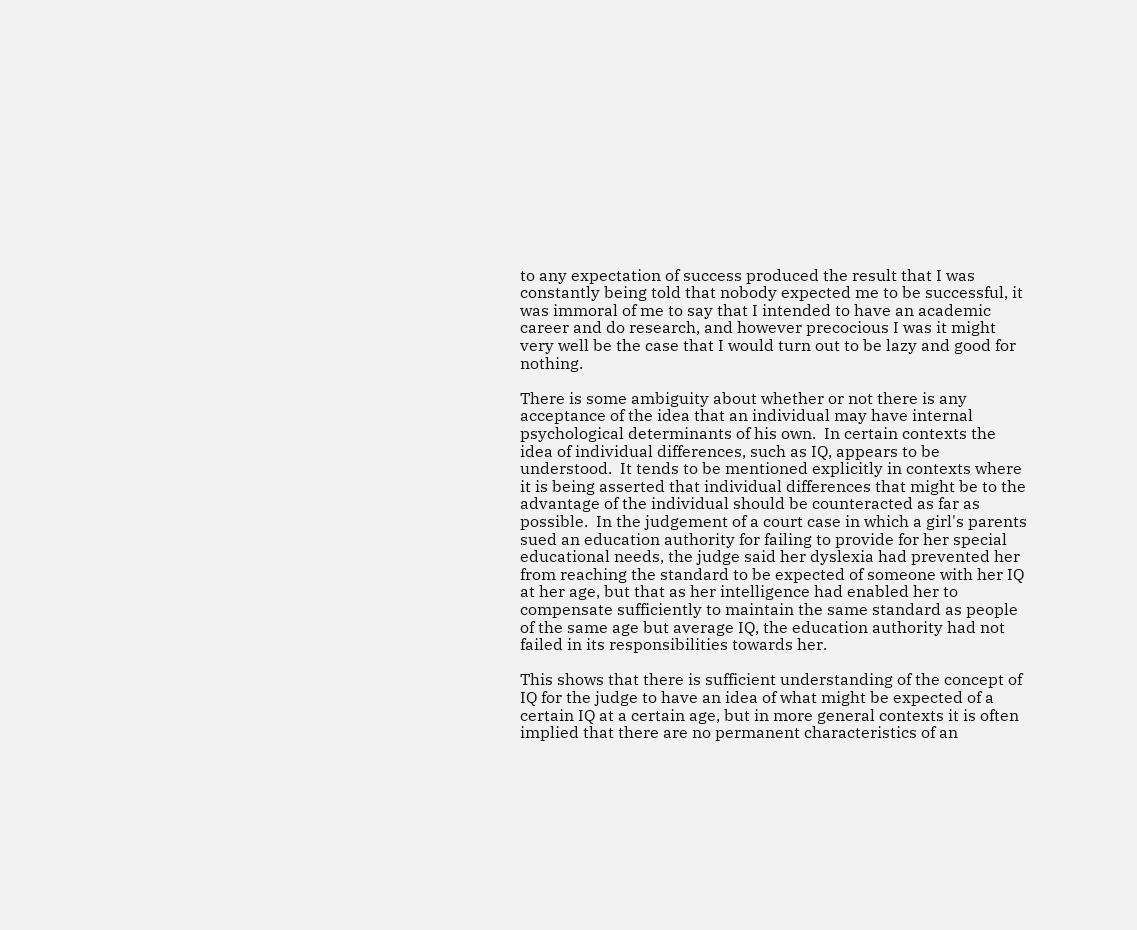to any expectation of success produced the result that I was constantly being told that nobody expected me to be successful, it was immoral of me to say that I intended to have an academic career and do research, and however precocious I was it might very well be the case that I would turn out to be lazy and good for nothing.

There is some ambiguity about whether or not there is any acceptance of the idea that an individual may have internal psychological determinants of his own.  In certain contexts the idea of individual differences, such as IQ, appears to be understood.  It tends to be mentioned explicitly in contexts where it is being asserted that individual differences that might be to the advantage of the individual should be counteracted as far as possible.  In the judgement of a court case in which a girl's parents sued an education authority for failing to provide for her special educational needs, the judge said her dyslexia had prevented her from reaching the standard to be expected of someone with her IQ at her age, but that as her intelligence had enabled her to compensate sufficiently to maintain the same standard as people of the same age but average IQ, the education authority had not failed in its responsibilities towards her.

This shows that there is sufficient understanding of the concept of IQ for the judge to have an idea of what might be expected of a certain IQ at a certain age, but in more general contexts it is often implied that there are no permanent characteristics of an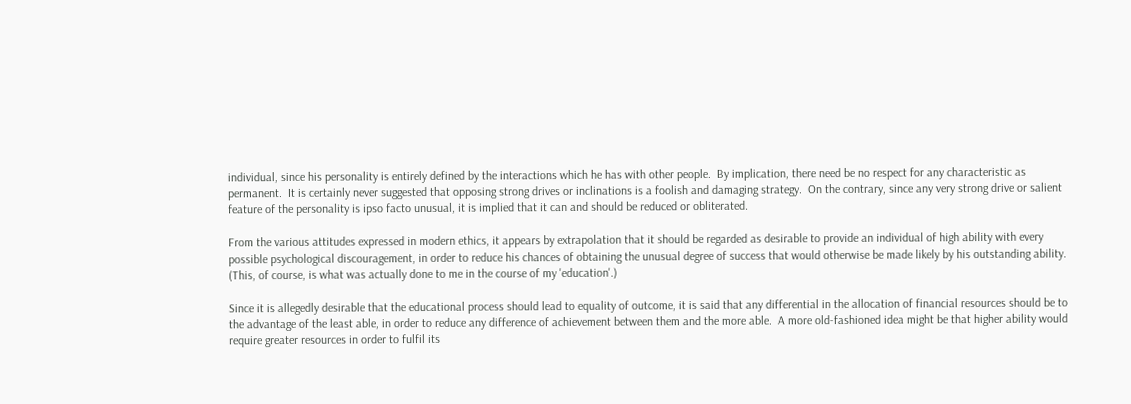individual, since his personality is entirely defined by the interactions which he has with other people.  By implication, there need be no respect for any characteristic as permanent.  It is certainly never suggested that opposing strong drives or inclinations is a foolish and damaging strategy.  On the contrary, since any very strong drive or salient feature of the personality is ipso facto unusual, it is implied that it can and should be reduced or obliterated.

From the various attitudes expressed in modern ethics, it appears by extrapolation that it should be regarded as desirable to provide an individual of high ability with every possible psychological discouragement, in order to reduce his chances of obtaining the unusual degree of success that would otherwise be made likely by his outstanding ability. (This, of course, is what was actually done to me in the course of my 'education'.)

Since it is allegedly desirable that the educational process should lead to equality of outcome, it is said that any differential in the allocation of financial resources should be to the advantage of the least able, in order to reduce any difference of achievement between them and the more able.  A more old-fashioned idea might be that higher ability would require greater resources in order to fulfil its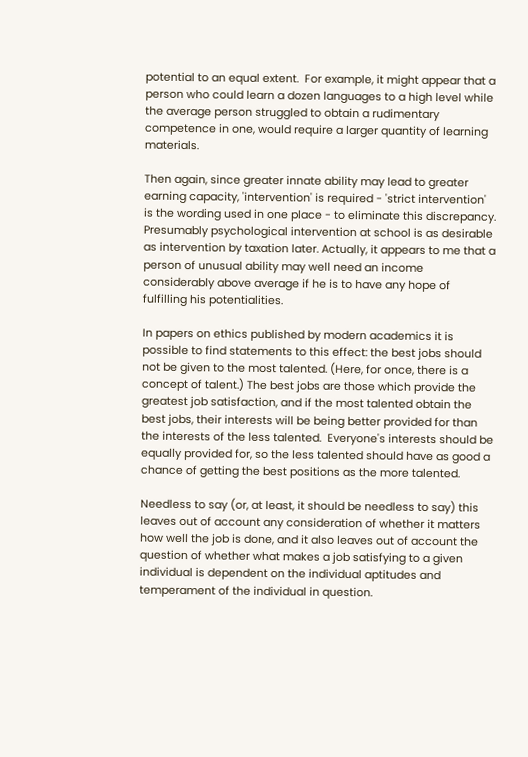potential to an equal extent.  For example, it might appear that a person who could learn a dozen languages to a high level while the average person struggled to obtain a rudimentary competence in one, would require a larger quantity of learning materials.

Then again, since greater innate ability may lead to greater earning capacity, 'intervention' is required - 'strict intervention' is the wording used in one place - to eliminate this discrepancy. Presumably psychological intervention at school is as desirable as intervention by taxation later. Actually, it appears to me that a person of unusual ability may well need an income considerably above average if he is to have any hope of fulfilling his potentialities.

In papers on ethics published by modern academics it is possible to find statements to this effect: the best jobs should not be given to the most talented. (Here, for once, there is a concept of talent.) The best jobs are those which provide the greatest job satisfaction, and if the most talented obtain the best jobs, their interests will be being better provided for than the interests of the less talented.  Everyone's interests should be equally provided for, so the less talented should have as good a chance of getting the best positions as the more talented.

Needless to say (or, at least, it should be needless to say) this leaves out of account any consideration of whether it matters how well the job is done, and it also leaves out of account the question of whether what makes a job satisfying to a given individual is dependent on the individual aptitudes and temperament of the individual in question.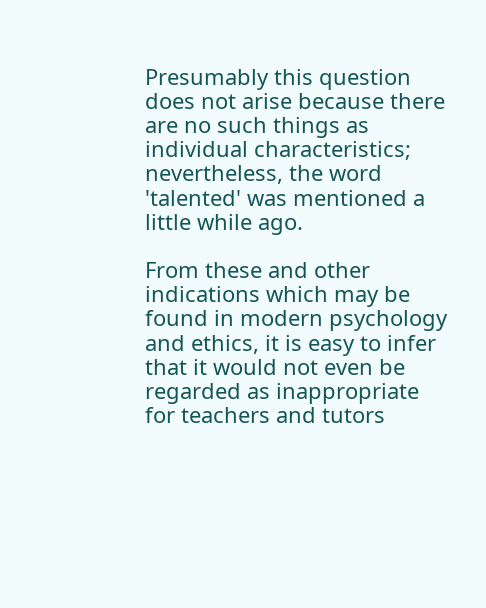Presumably this question does not arise because there are no such things as individual characteristics; nevertheless, the word 'talented' was mentioned a little while ago.

From these and other indications which may be found in modern psychology and ethics, it is easy to infer that it would not even be regarded as inappropriate for teachers and tutors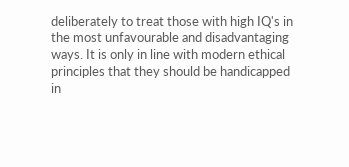deliberately to treat those with high IQ's in the most unfavourable and disadvantaging ways. It is only in line with modern ethical principles that they should be handicapped in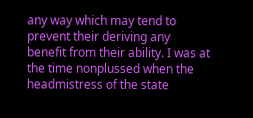any way which may tend to prevent their deriving any benefit from their ability. I was at the time nonplussed when the headmistress of the state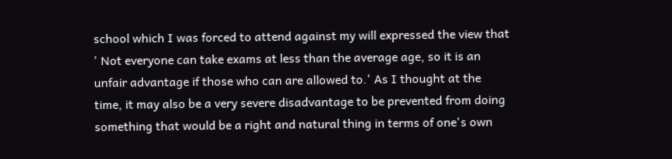school which I was forced to attend against my will expressed the view that ' Not everyone can take exams at less than the average age, so it is an unfair advantage if those who can are allowed to.' As I thought at the time, it may also be a very severe disadvantage to be prevented from doing something that would be a right and natural thing in terms of one's own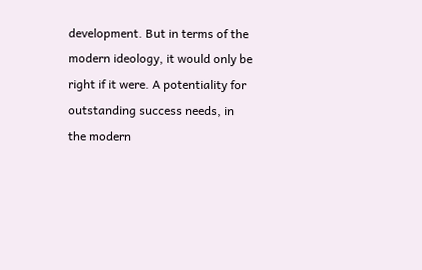development. But in terms of the modern ideology, it would only be right if it were. A potentiality for outstanding success needs, in the modern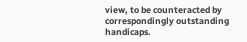view, to be counteracted by correspondingly outstanding handicaps.